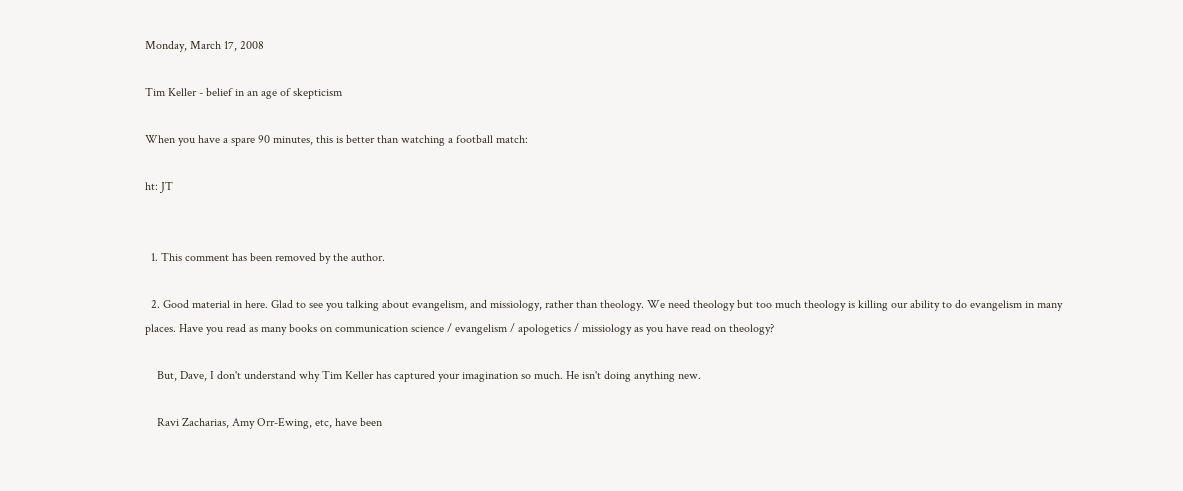Monday, March 17, 2008

Tim Keller - belief in an age of skepticism

When you have a spare 90 minutes, this is better than watching a football match:

ht: JT


  1. This comment has been removed by the author.

  2. Good material in here. Glad to see you talking about evangelism, and missiology, rather than theology. We need theology but too much theology is killing our ability to do evangelism in many places. Have you read as many books on communication science / evangelism / apologetics / missiology as you have read on theology?

    But, Dave, I don't understand why Tim Keller has captured your imagination so much. He isn't doing anything new.

    Ravi Zacharias, Amy Orr-Ewing, etc, have been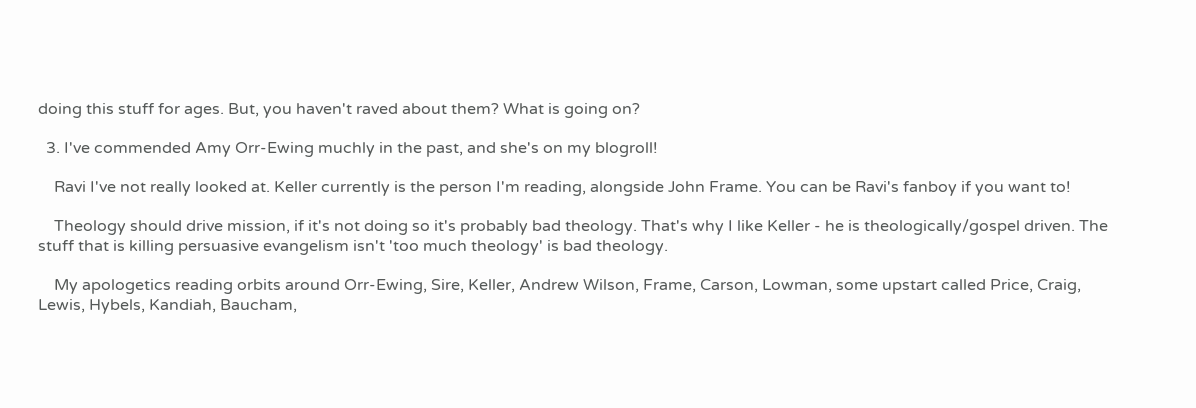doing this stuff for ages. But, you haven't raved about them? What is going on?

  3. I've commended Amy Orr-Ewing muchly in the past, and she's on my blogroll!

    Ravi I've not really looked at. Keller currently is the person I'm reading, alongside John Frame. You can be Ravi's fanboy if you want to!

    Theology should drive mission, if it's not doing so it's probably bad theology. That's why I like Keller - he is theologically/gospel driven. The stuff that is killing persuasive evangelism isn't 'too much theology' is bad theology.

    My apologetics reading orbits around Orr-Ewing, Sire, Keller, Andrew Wilson, Frame, Carson, Lowman, some upstart called Price, Craig, Lewis, Hybels, Kandiah, Baucham,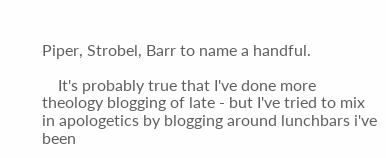Piper, Strobel, Barr to name a handful.

    It's probably true that I've done more theology blogging of late - but I've tried to mix in apologetics by blogging around lunchbars i've been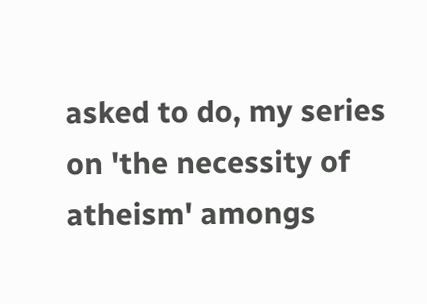asked to do, my series on 'the necessity of atheism' amongs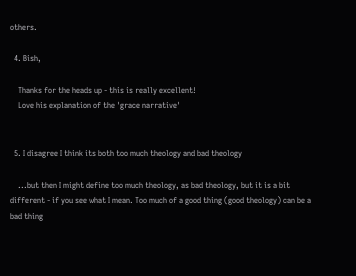others.

  4. Bish,

    Thanks for the heads up - this is really excellent!
    Love his explanation of the 'grace narrative'


  5. I disagree I think its both too much theology and bad theology

    ...but then I might define too much theology, as bad theology, but it is a bit different - if you see what I mean. Too much of a good thing (good theology) can be a bad thing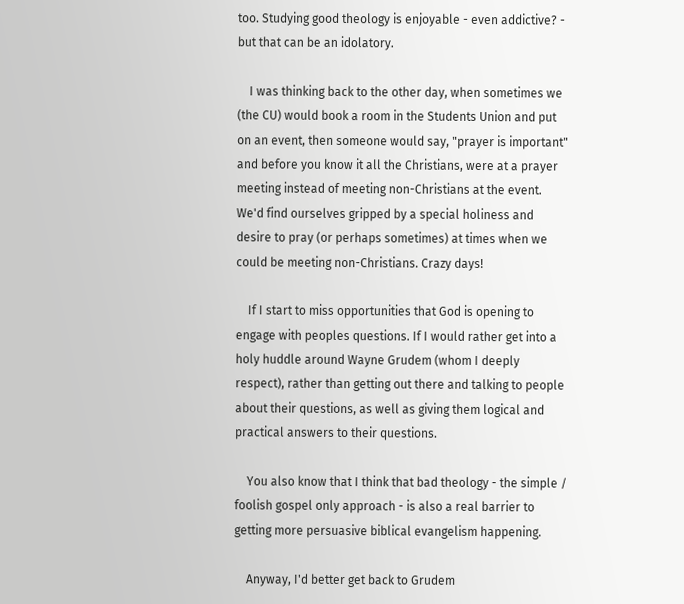too. Studying good theology is enjoyable - even addictive? - but that can be an idolatory.

    I was thinking back to the other day, when sometimes we (the CU) would book a room in the Students Union and put on an event, then someone would say, "prayer is important" and before you know it all the Christians, were at a prayer meeting instead of meeting non-Christians at the event. We'd find ourselves gripped by a special holiness and desire to pray (or perhaps sometimes) at times when we could be meeting non-Christians. Crazy days!

    If I start to miss opportunities that God is opening to engage with peoples questions. If I would rather get into a holy huddle around Wayne Grudem (whom I deeply respect), rather than getting out there and talking to people about their questions, as well as giving them logical and practical answers to their questions.

    You also know that I think that bad theology - the simple / foolish gospel only approach - is also a real barrier to getting more persuasive biblical evangelism happening.

    Anyway, I'd better get back to Grudem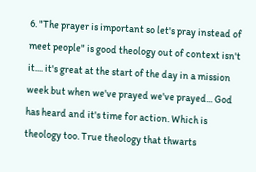6. "The prayer is important so let's pray instead of meet people" is good theology out of context isn't it.... it's great at the start of the day in a mission week but when we've prayed we've prayed... God has heard and it's time for action. Which is theology too. True theology that thwarts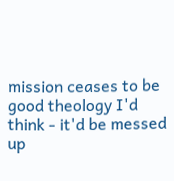mission ceases to be good theology I'd think - it'd be messed up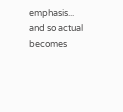emphasis... and so actual becomes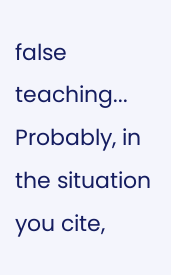false teaching... Probably, in the situation you cite,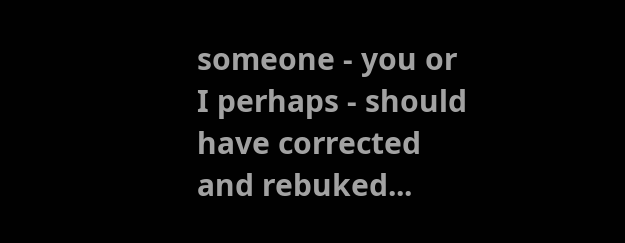someone - you or I perhaps - should have corrected and rebuked...